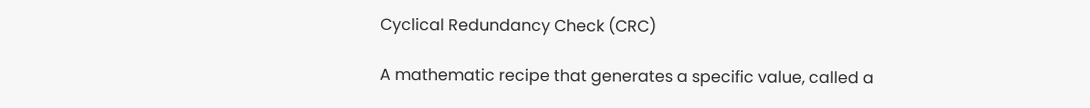Cyclical Redundancy Check (CRC)

A mathematic recipe that generates a specific value, called a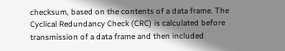checksum, based on the contents of a data frame. The Cyclical Redundancy Check (CRC) is calculated before transmission of a data frame and then included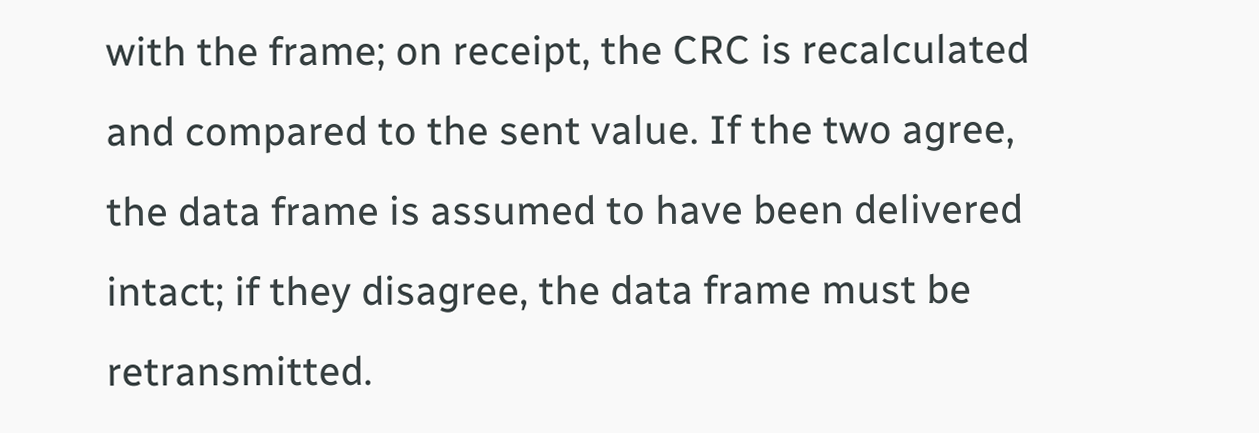with the frame; on receipt, the CRC is recalculated and compared to the sent value. If the two agree, the data frame is assumed to have been delivered intact; if they disagree, the data frame must be retransmitted.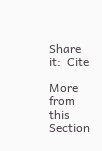Share it:  Cite

More from this Section